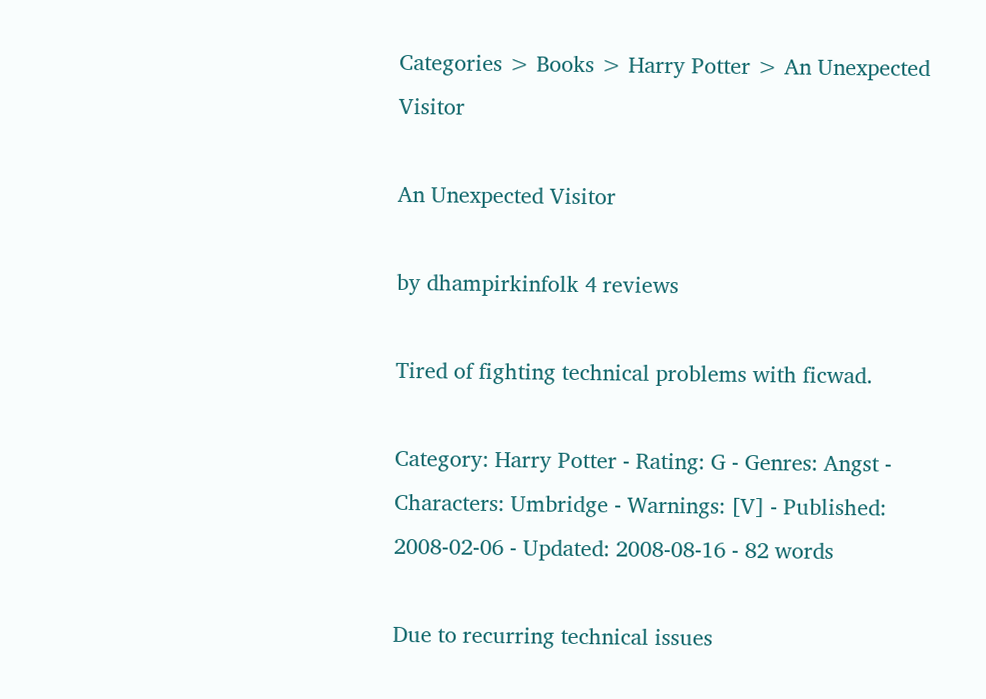Categories > Books > Harry Potter > An Unexpected Visitor

An Unexpected Visitor

by dhampirkinfolk 4 reviews

Tired of fighting technical problems with ficwad.

Category: Harry Potter - Rating: G - Genres: Angst - Characters: Umbridge - Warnings: [V] - Published: 2008-02-06 - Updated: 2008-08-16 - 82 words

Due to recurring technical issues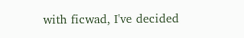with ficwad, I've decided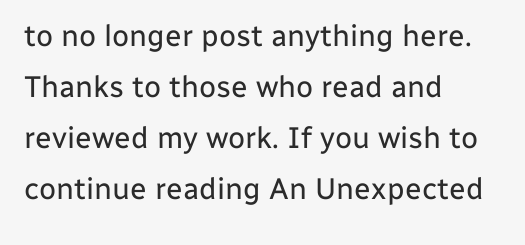to no longer post anything here. Thanks to those who read and reviewed my work. If you wish to continue reading An Unexpected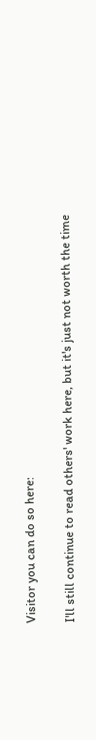Visitor you can do so here:

I'll still continue to read others' work here, but it's just not worth the time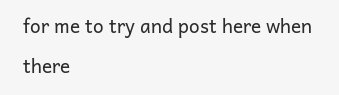for me to try and post here when there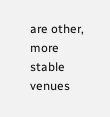are other, more stable venues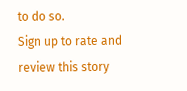to do so.
Sign up to rate and review this story